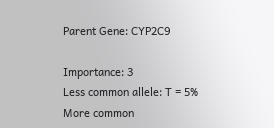Parent Gene: CYP2C9

Importance: 3
Less common allele: T = 5%
More common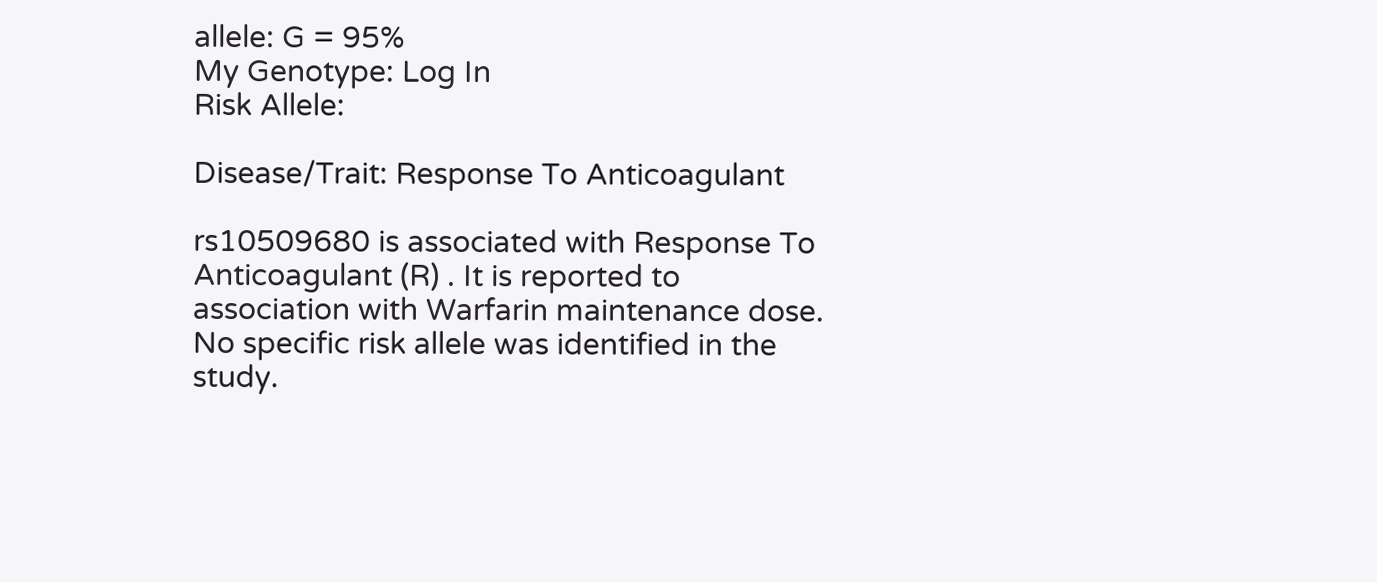allele: G = 95%
My Genotype: Log In
Risk Allele:

Disease/Trait: Response To Anticoagulant

rs10509680 is associated with Response To Anticoagulant (R) . It is reported to association with Warfarin maintenance dose. No specific risk allele was identified in the study.